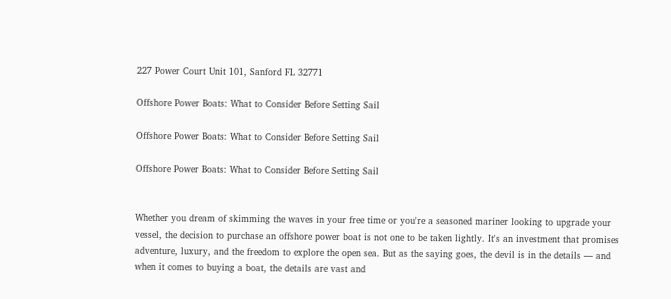227 Power Court Unit 101, Sanford FL 32771

Offshore Power Boats: What to Consider Before Setting Sail

Offshore Power Boats: What to Consider Before Setting Sail

Offshore Power Boats: What to Consider Before Setting Sail


Whether you dream of skimming the waves in your free time or you're a seasoned mariner looking to upgrade your vessel, the decision to purchase an offshore power boat is not one to be taken lightly. It's an investment that promises adventure, luxury, and the freedom to explore the open sea. But as the saying goes, the devil is in the details — and when it comes to buying a boat, the details are vast and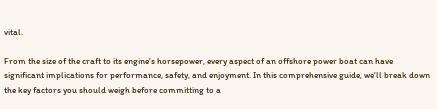vital.

From the size of the craft to its engine's horsepower, every aspect of an offshore power boat can have significant implications for performance, safety, and enjoyment. In this comprehensive guide, we'll break down the key factors you should weigh before committing to a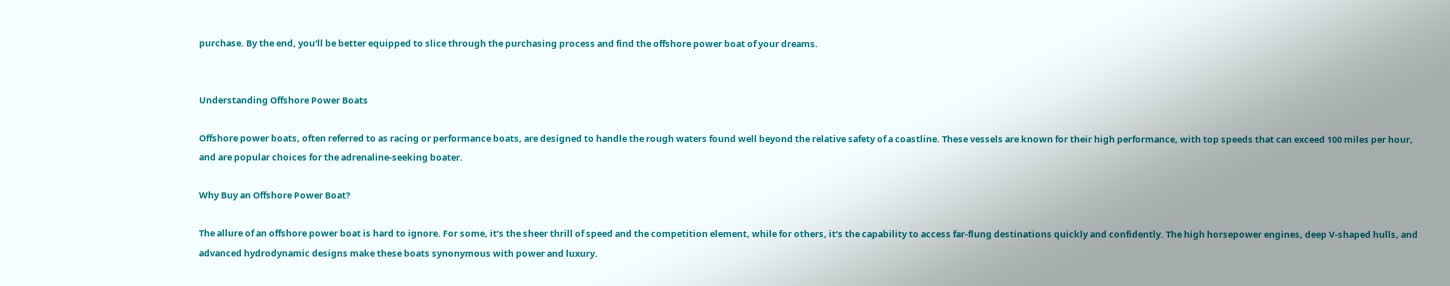purchase. By the end, you'll be better equipped to slice through the purchasing process and find the offshore power boat of your dreams.


Understanding Offshore Power Boats

Offshore power boats, often referred to as racing or performance boats, are designed to handle the rough waters found well beyond the relative safety of a coastline. These vessels are known for their high performance, with top speeds that can exceed 100 miles per hour, and are popular choices for the adrenaline-seeking boater.

Why Buy an Offshore Power Boat?

The allure of an offshore power boat is hard to ignore. For some, it’s the sheer thrill of speed and the competition element, while for others, it’s the capability to access far-flung destinations quickly and confidently. The high horsepower engines, deep V-shaped hulls, and advanced hydrodynamic designs make these boats synonymous with power and luxury.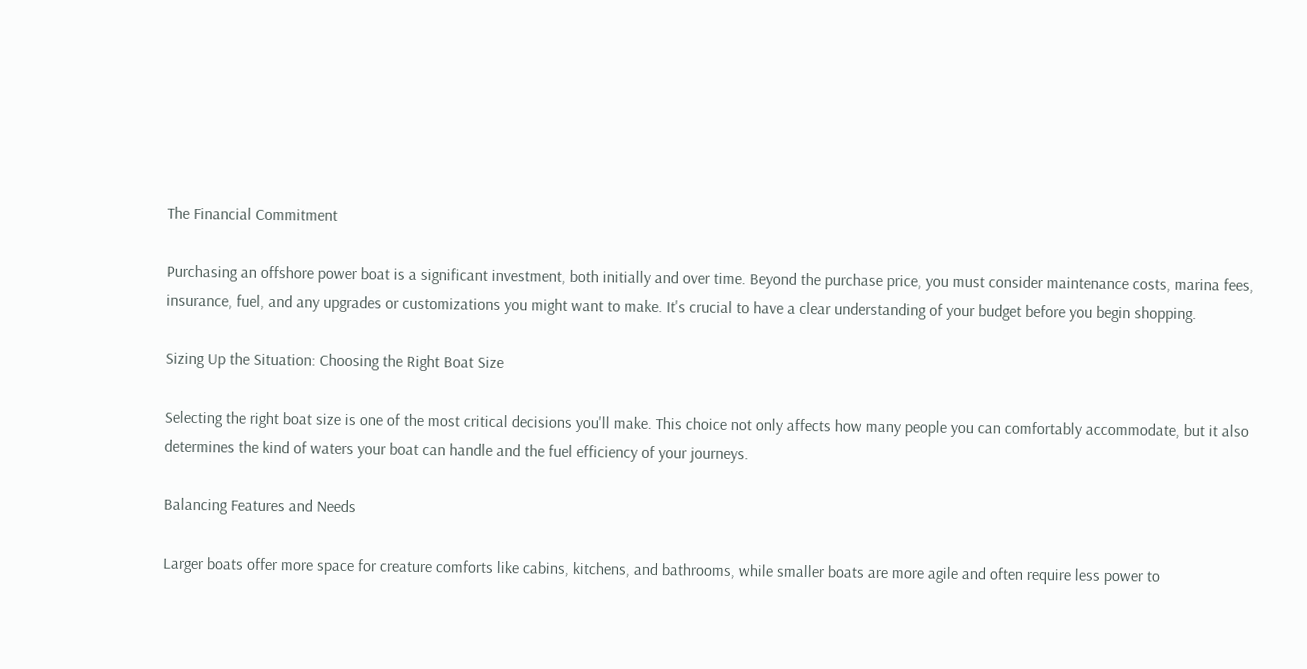The Financial Commitment

Purchasing an offshore power boat is a significant investment, both initially and over time. Beyond the purchase price, you must consider maintenance costs, marina fees, insurance, fuel, and any upgrades or customizations you might want to make. It's crucial to have a clear understanding of your budget before you begin shopping.

Sizing Up the Situation: Choosing the Right Boat Size

Selecting the right boat size is one of the most critical decisions you'll make. This choice not only affects how many people you can comfortably accommodate, but it also determines the kind of waters your boat can handle and the fuel efficiency of your journeys.

Balancing Features and Needs

Larger boats offer more space for creature comforts like cabins, kitchens, and bathrooms, while smaller boats are more agile and often require less power to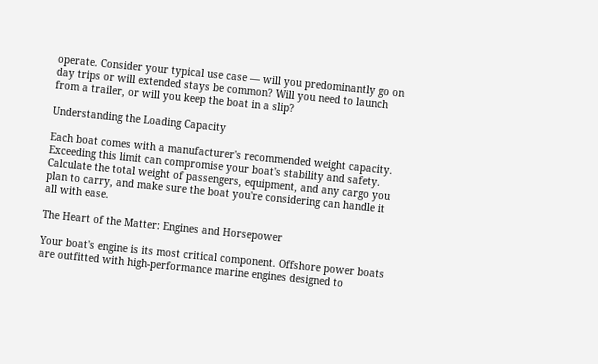operate. Consider your typical use case — will you predominantly go on day trips or will extended stays be common? Will you need to launch from a trailer, or will you keep the boat in a slip?

Understanding the Loading Capacity

Each boat comes with a manufacturer's recommended weight capacity. Exceeding this limit can compromise your boat's stability and safety. Calculate the total weight of passengers, equipment, and any cargo you plan to carry, and make sure the boat you're considering can handle it all with ease.

The Heart of the Matter: Engines and Horsepower

Your boat's engine is its most critical component. Offshore power boats are outfitted with high-performance marine engines designed to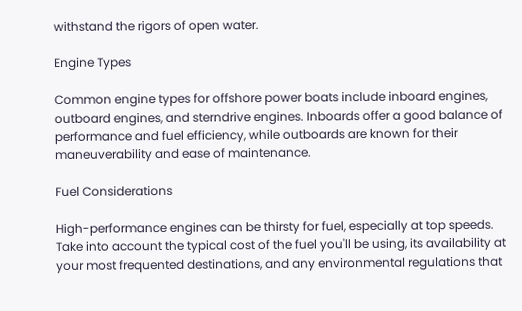withstand the rigors of open water.

Engine Types

Common engine types for offshore power boats include inboard engines, outboard engines, and sterndrive engines. Inboards offer a good balance of performance and fuel efficiency, while outboards are known for their maneuverability and ease of maintenance.

Fuel Considerations

High-performance engines can be thirsty for fuel, especially at top speeds. Take into account the typical cost of the fuel you'll be using, its availability at your most frequented destinations, and any environmental regulations that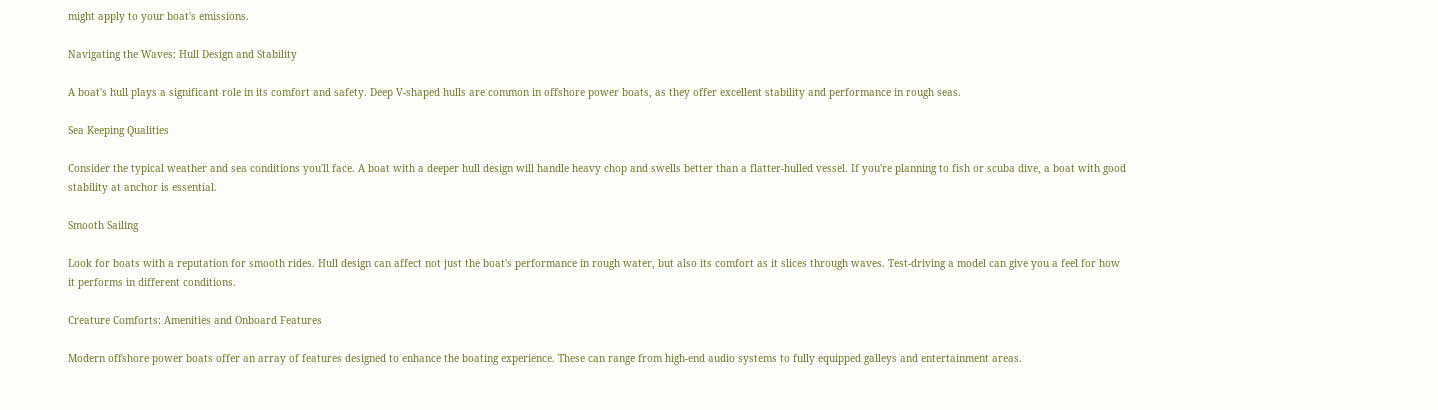might apply to your boat's emissions.

Navigating the Waves: Hull Design and Stability

A boat's hull plays a significant role in its comfort and safety. Deep V-shaped hulls are common in offshore power boats, as they offer excellent stability and performance in rough seas.

Sea Keeping Qualities

Consider the typical weather and sea conditions you'll face. A boat with a deeper hull design will handle heavy chop and swells better than a flatter-hulled vessel. If you're planning to fish or scuba dive, a boat with good stability at anchor is essential.

Smooth Sailing

Look for boats with a reputation for smooth rides. Hull design can affect not just the boat's performance in rough water, but also its comfort as it slices through waves. Test-driving a model can give you a feel for how it performs in different conditions.

Creature Comforts: Amenities and Onboard Features

Modern offshore power boats offer an array of features designed to enhance the boating experience. These can range from high-end audio systems to fully equipped galleys and entertainment areas.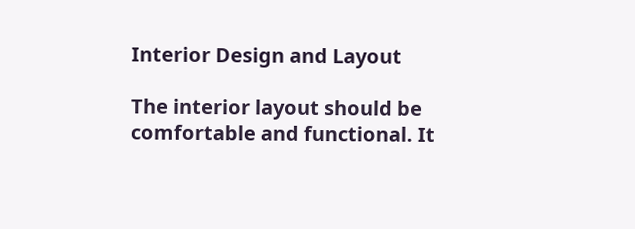Interior Design and Layout

The interior layout should be comfortable and functional. It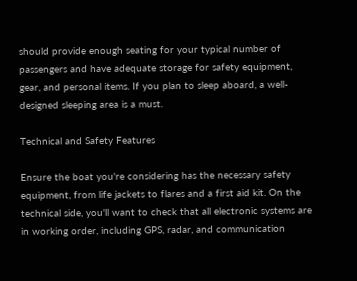should provide enough seating for your typical number of passengers and have adequate storage for safety equipment, gear, and personal items. If you plan to sleep aboard, a well-designed sleeping area is a must.

Technical and Safety Features

Ensure the boat you're considering has the necessary safety equipment, from life jackets to flares and a first aid kit. On the technical side, you'll want to check that all electronic systems are in working order, including GPS, radar, and communication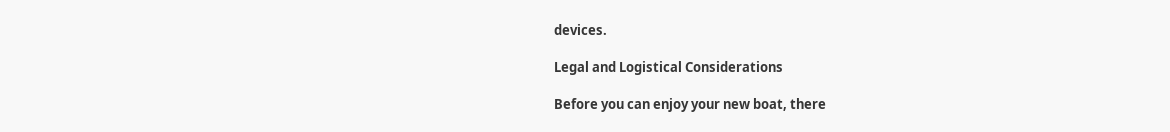devices.

Legal and Logistical Considerations

Before you can enjoy your new boat, there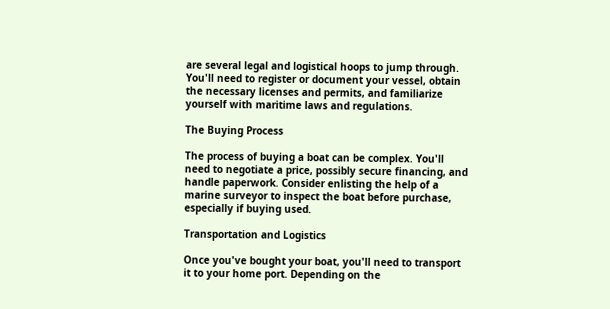are several legal and logistical hoops to jump through. You'll need to register or document your vessel, obtain the necessary licenses and permits, and familiarize yourself with maritime laws and regulations.

The Buying Process

The process of buying a boat can be complex. You'll need to negotiate a price, possibly secure financing, and handle paperwork. Consider enlisting the help of a marine surveyor to inspect the boat before purchase, especially if buying used.

Transportation and Logistics

Once you've bought your boat, you'll need to transport it to your home port. Depending on the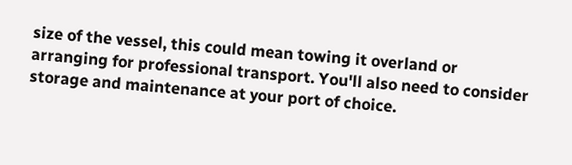size of the vessel, this could mean towing it overland or arranging for professional transport. You'll also need to consider storage and maintenance at your port of choice.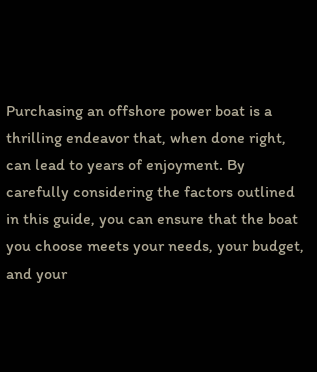Purchasing an offshore power boat is a thrilling endeavor that, when done right, can lead to years of enjoyment. By carefully considering the factors outlined in this guide, you can ensure that the boat you choose meets your needs, your budget, and your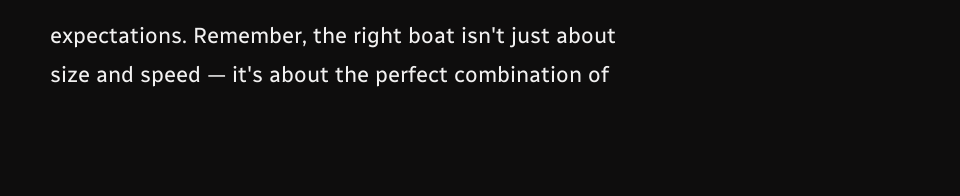expectations. Remember, the right boat isn't just about size and speed — it's about the perfect combination of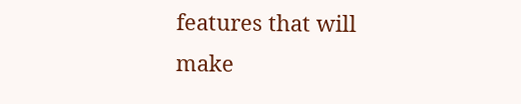features that will make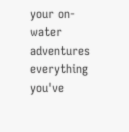your on-water adventures everything you've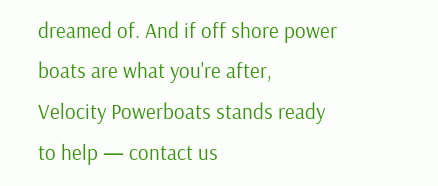dreamed of. And if off shore power boats are what you're after, Velocity Powerboats stands ready to help — contact us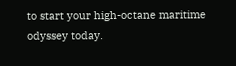to start your high-octane maritime odyssey today.